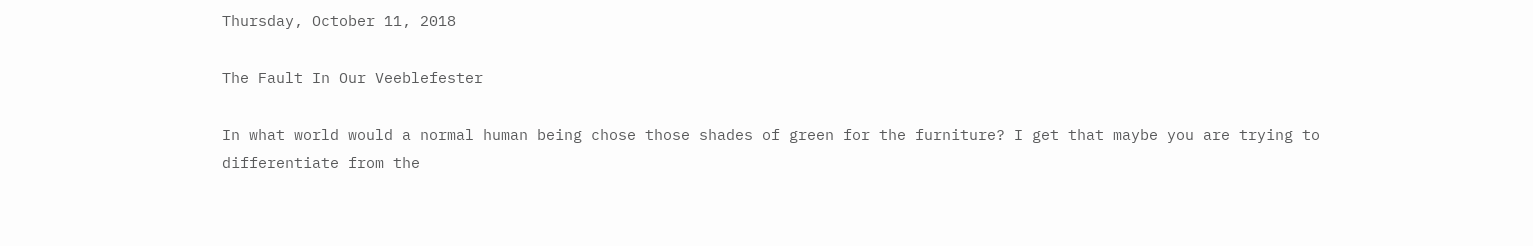Thursday, October 11, 2018

The Fault In Our Veeblefester

In what world would a normal human being chose those shades of green for the furniture? I get that maybe you are trying to differentiate from the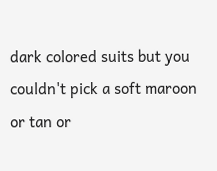dark colored suits but you couldn't pick a soft maroon or tan or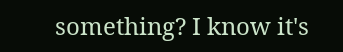something? I know it's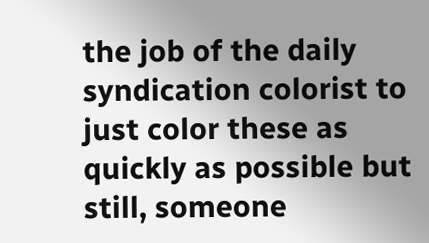the job of the daily syndication colorist to just color these as quickly as possible but still, someone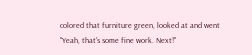colored that furniture green, looked at and went "Yeah, that's some fine work. Next!"